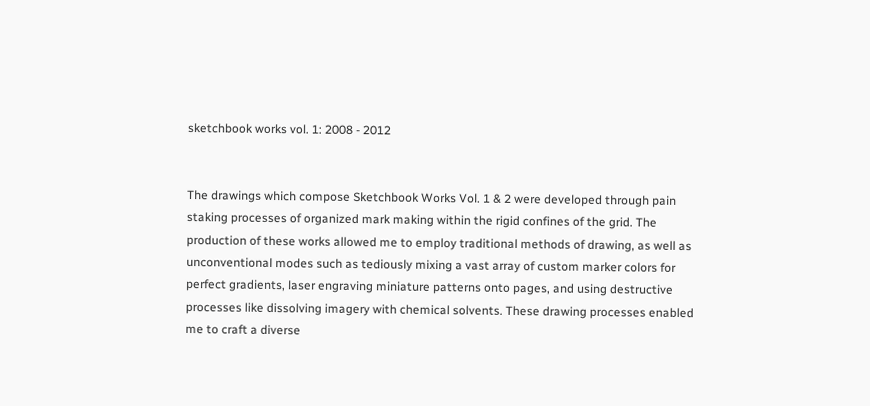sketchbook works vol. 1: 2008 - 2012


The drawings which compose Sketchbook Works Vol. 1 & 2 were developed through pain staking processes of organized mark making within the rigid confines of the grid. The production of these works allowed me to employ traditional methods of drawing, as well as unconventional modes such as tediously mixing a vast array of custom marker colors for perfect gradients, laser engraving miniature patterns onto pages, and using destructive processes like dissolving imagery with chemical solvents. These drawing processes enabled me to craft a diverse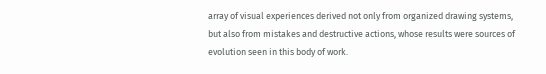array of visual experiences derived not only from organized drawing systems, but also from mistakes and destructive actions, whose results were sources of evolution seen in this body of work.